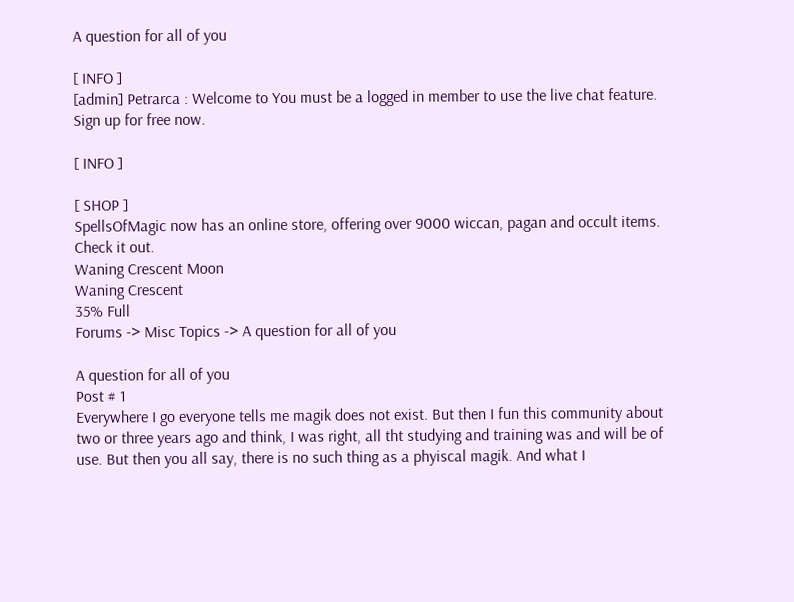A question for all of you

[ INFO ]
[admin] Petrarca : Welcome to You must be a logged in member to use the live chat feature. Sign up for free now.

[ INFO ]

[ SHOP ]
SpellsOfMagic now has an online store, offering over 9000 wiccan, pagan and occult items. Check it out.
Waning Crescent Moon
Waning Crescent
35% Full
Forums -> Misc Topics -> A question for all of you

A question for all of you
Post # 1
Everywhere I go everyone tells me magik does not exist. But then I fun this community about two or three years ago and think, I was right, all tht studying and training was and will be of use. But then you all say, there is no such thing as a phyiscal magik. And what I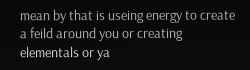mean by that is useing energy to create a feild around you or creating elementals or ya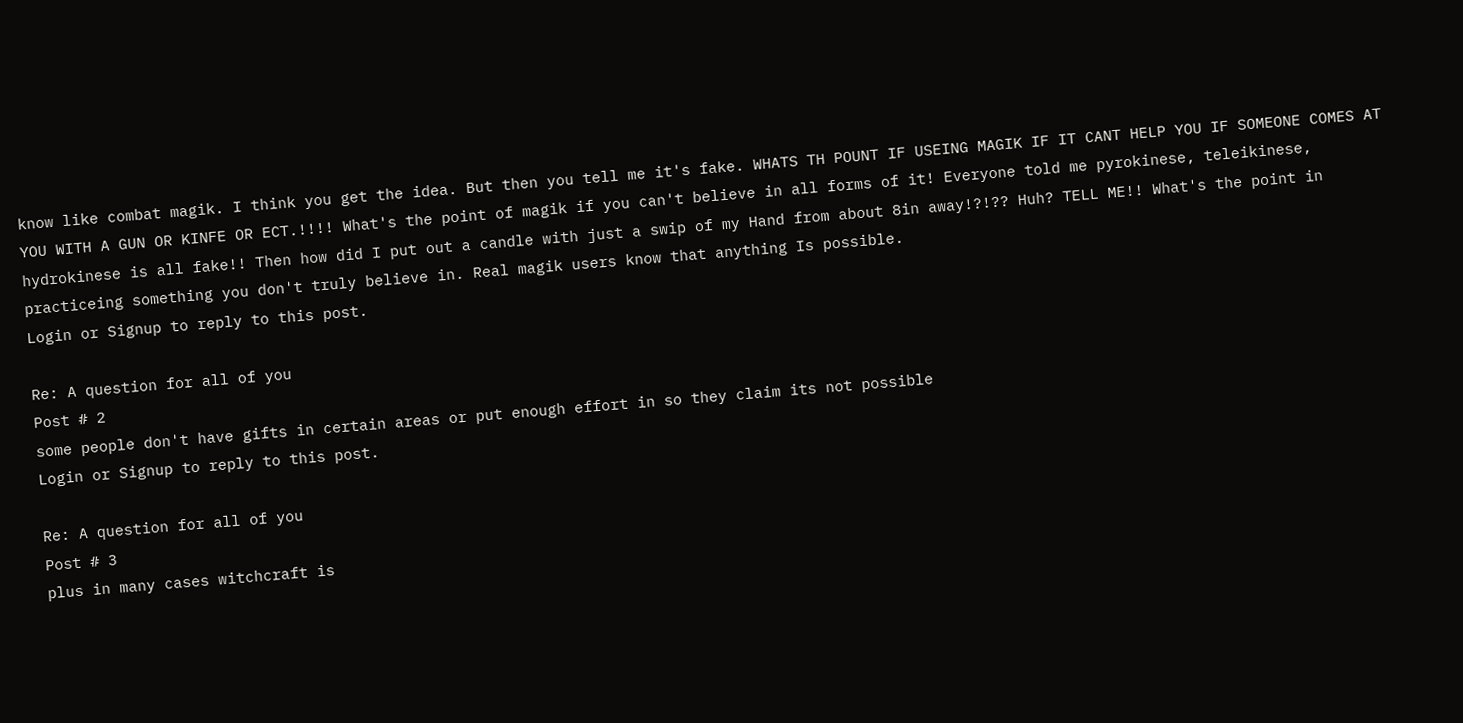know like combat magik. I think you get the idea. But then you tell me it's fake. WHATS TH POUNT IF USEING MAGIK IF IT CANT HELP YOU IF SOMEONE COMES AT YOU WITH A GUN OR KINFE OR ECT.!!!! What's the point of magik if you can't believe in all forms of it! Everyone told me pyrokinese, teleikinese, hydrokinese is all fake!! Then how did I put out a candle with just a swip of my Hand from about 8in away!?!?? Huh? TELL ME!! What's the point in practiceing something you don't truly believe in. Real magik users know that anything Is possible.
Login or Signup to reply to this post.

Re: A question for all of you
Post # 2
some people don't have gifts in certain areas or put enough effort in so they claim its not possible
Login or Signup to reply to this post.

Re: A question for all of you
Post # 3
plus in many cases witchcraft is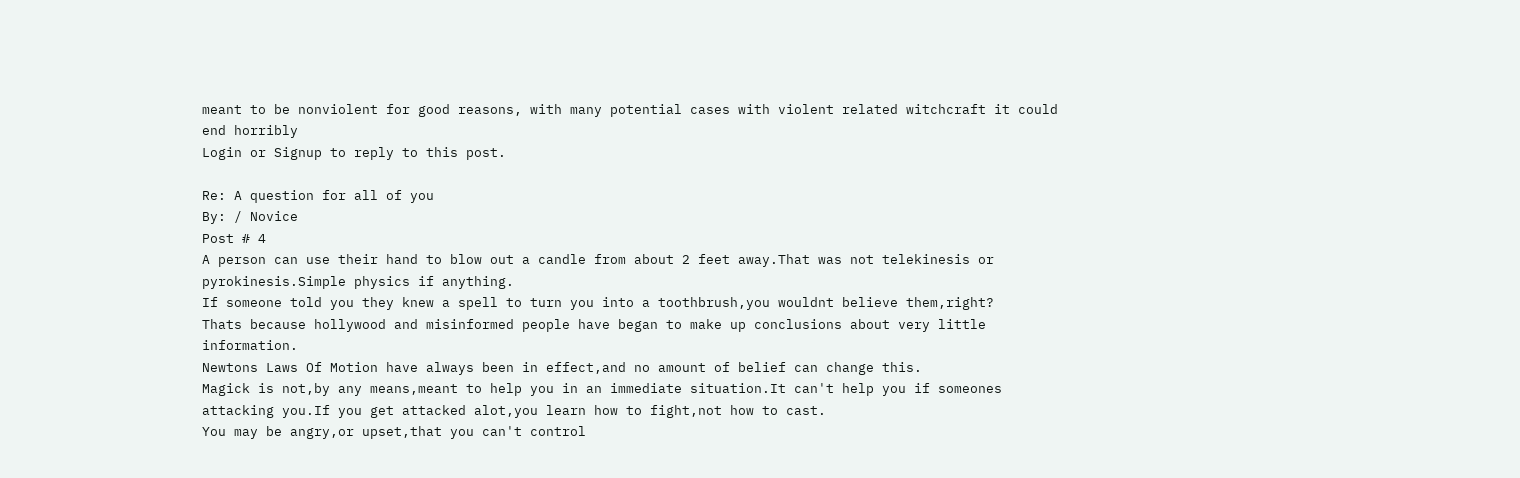meant to be nonviolent for good reasons, with many potential cases with violent related witchcraft it could end horribly
Login or Signup to reply to this post.

Re: A question for all of you
By: / Novice
Post # 4
A person can use their hand to blow out a candle from about 2 feet away.That was not telekinesis or pyrokinesis.Simple physics if anything.
If someone told you they knew a spell to turn you into a toothbrush,you wouldnt believe them,right?
Thats because hollywood and misinformed people have began to make up conclusions about very little information.
Newtons Laws Of Motion have always been in effect,and no amount of belief can change this.
Magick is not,by any means,meant to help you in an immediate situation.It can't help you if someones attacking you.If you get attacked alot,you learn how to fight,not how to cast.
You may be angry,or upset,that you can't control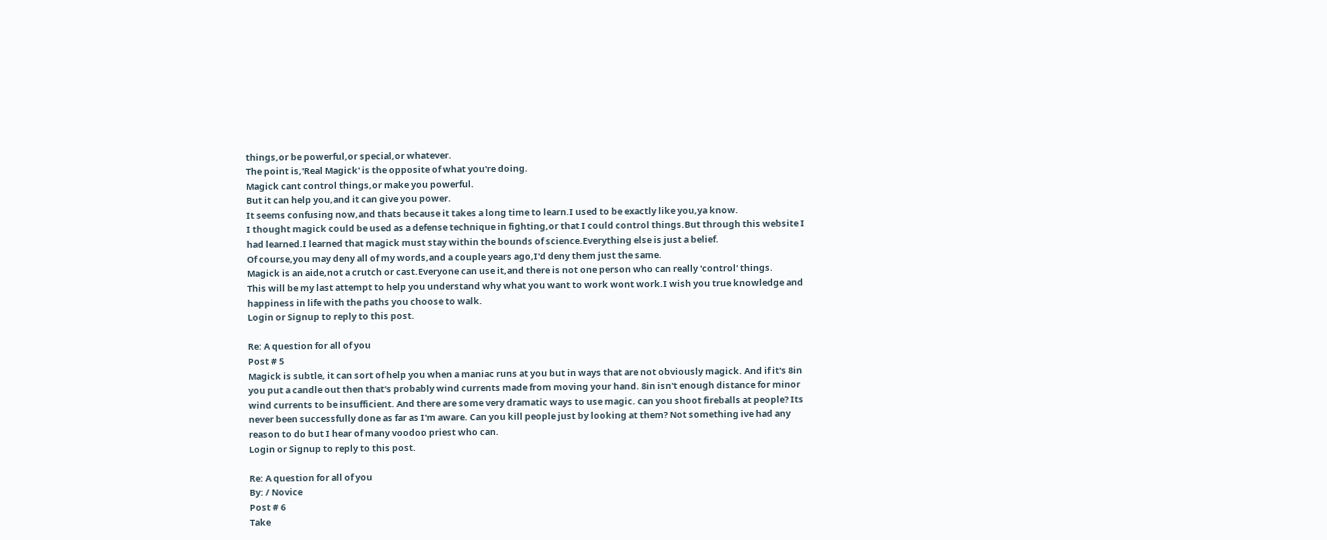things,or be powerful,or special,or whatever.
The point is,'Real Magick' is the opposite of what you're doing.
Magick cant control things,or make you powerful.
But it can help you,and it can give you power.
It seems confusing now,and thats because it takes a long time to learn.I used to be exactly like you,ya know.
I thought magick could be used as a defense technique in fighting,or that I could control things.But through this website I had learned.I learned that magick must stay within the bounds of science.Everything else is just a belief.
Of course,you may deny all of my words,and a couple years ago,I'd deny them just the same.
Magick is an aide,not a crutch or cast.Everyone can use it,and there is not one person who can really 'control' things.
This will be my last attempt to help you understand why what you want to work wont work.I wish you true knowledge and happiness in life with the paths you choose to walk.
Login or Signup to reply to this post.

Re: A question for all of you
Post # 5
Magick is subtle, it can sort of help you when a maniac runs at you but in ways that are not obviously magick. And if it's 8in you put a candle out then that's probably wind currents made from moving your hand. 8in isn't enough distance for minor wind currents to be insufficient. And there are some very dramatic ways to use magic. can you shoot fireballs at people? Its never been successfully done as far as I'm aware. Can you kill people just by looking at them? Not something ive had any reason to do but I hear of many voodoo priest who can.
Login or Signup to reply to this post.

Re: A question for all of you
By: / Novice
Post # 6
Take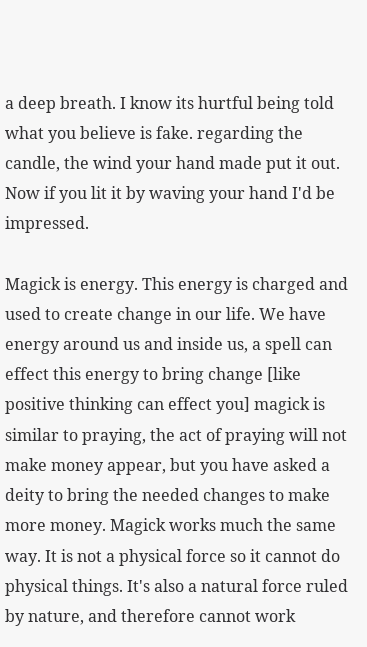a deep breath. I know its hurtful being told what you believe is fake. regarding the candle, the wind your hand made put it out. Now if you lit it by waving your hand I'd be impressed.

Magick is energy. This energy is charged and used to create change in our life. We have energy around us and inside us, a spell can effect this energy to bring change [like positive thinking can effect you] magick is similar to praying, the act of praying will not make money appear, but you have asked a deity to bring the needed changes to make more money. Magick works much the same way. It is not a physical force so it cannot do physical things. It's also a natural force ruled by nature, and therefore cannot work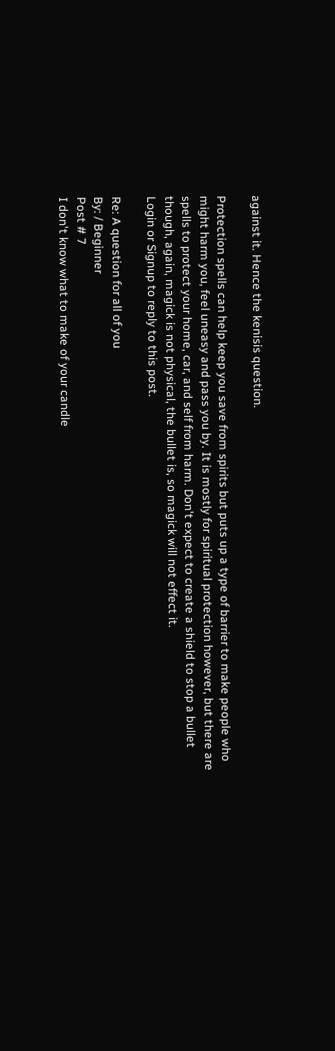against it. Hence the kenisis question.

Protection spells can help keep you save from spirits but puts up a type of barrier to make people who might harm you, feel uneasy and pass you by. It is mostly for spiritual protection however, but there are spells to protect your home, car, and self from harm. Don't expect to create a shield to stop a bullet though, again, magick is not physical, the bullet is, so magick will not effect it.
Login or Signup to reply to this post.

Re: A question for all of you
By: / Beginner
Post # 7
I don't know what to make of your candle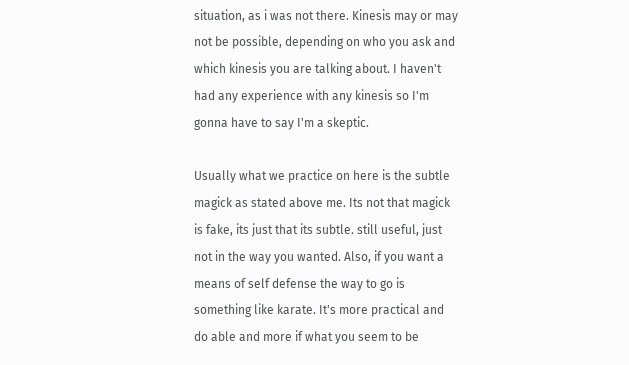situation, as i was not there. Kinesis may or may not be possible, depending on who you ask and which kinesis you are talking about. I haven't had any experience with any kinesis so I'm gonna have to say I'm a skeptic.

Usually what we practice on here is the subtle magick as stated above me. Its not that magick is fake, its just that its subtle. still useful, just not in the way you wanted. Also, if you want a means of self defense the way to go is something like karate. It's more practical and do able and more if what you seem to be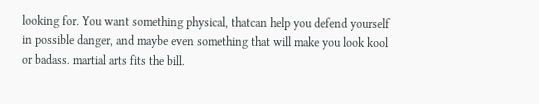looking for. You want something physical, thatcan help you defend yourself in possible danger, and maybe even something that will make you look kool or badass. martial arts fits the bill.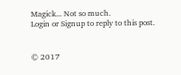Magick... Not so much.
Login or Signup to reply to this post.


© 2017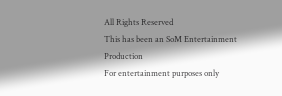All Rights Reserved
This has been an SoM Entertainment Production
For entertainment purposes only